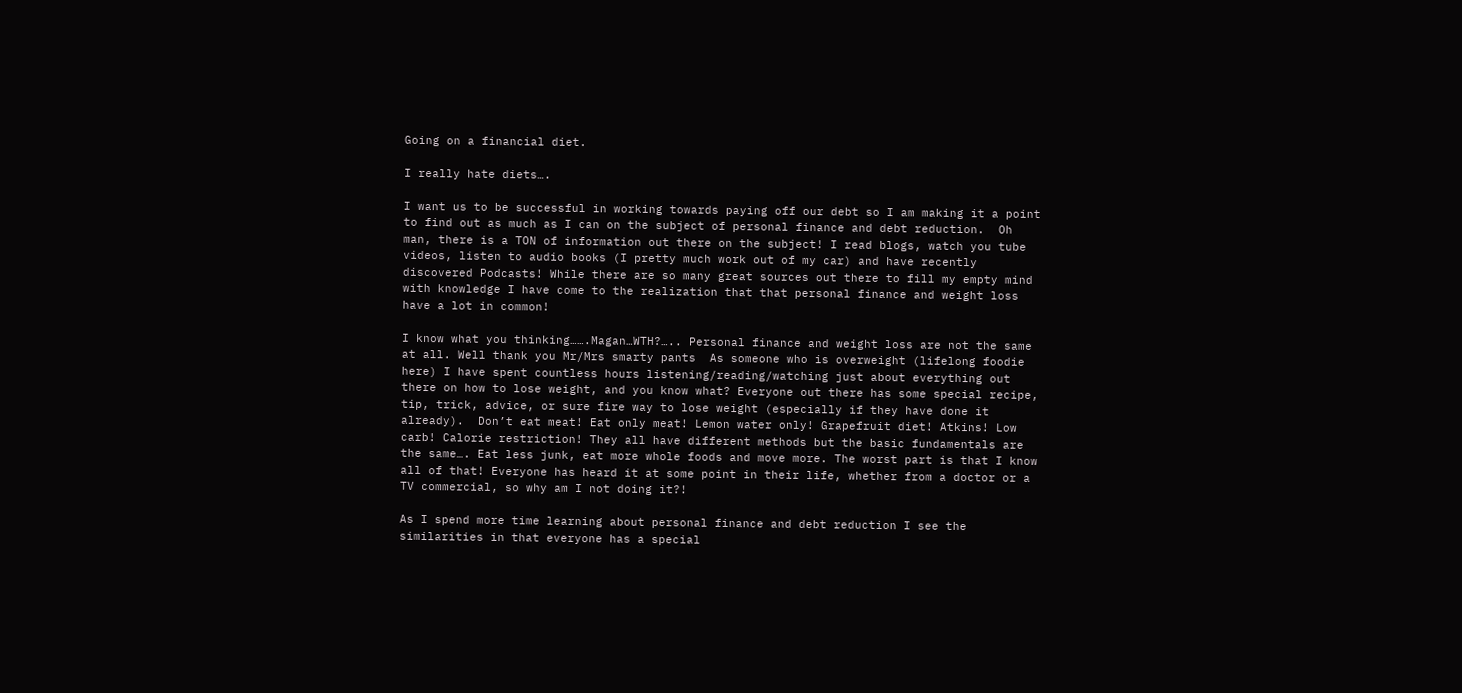Going on a financial diet.

I really hate diets….

I want us to be successful in working towards paying off our debt so I am making it a point to find out as much as I can on the subject of personal finance and debt reduction.  Oh man, there is a TON of information out there on the subject! I read blogs, watch you tube videos, listen to audio books (I pretty much work out of my car) and have recently discovered Podcasts! While there are so many great sources out there to fill my empty mind with knowledge I have come to the realization that that personal finance and weight loss have a lot in common!

I know what you thinking…….Magan…WTH?….. Personal finance and weight loss are not the same at all. Well thank you Mr/Mrs smarty pants  As someone who is overweight (lifelong foodie here) I have spent countless hours listening/reading/watching just about everything out there on how to lose weight, and you know what? Everyone out there has some special recipe, tip, trick, advice, or sure fire way to lose weight (especially if they have done it already).  Don’t eat meat! Eat only meat! Lemon water only! Grapefruit diet! Atkins! Low carb! Calorie restriction! They all have different methods but the basic fundamentals are the same…. Eat less junk, eat more whole foods and move more. The worst part is that I know all of that! Everyone has heard it at some point in their life, whether from a doctor or a TV commercial, so why am I not doing it?!

As I spend more time learning about personal finance and debt reduction I see the similarities in that everyone has a special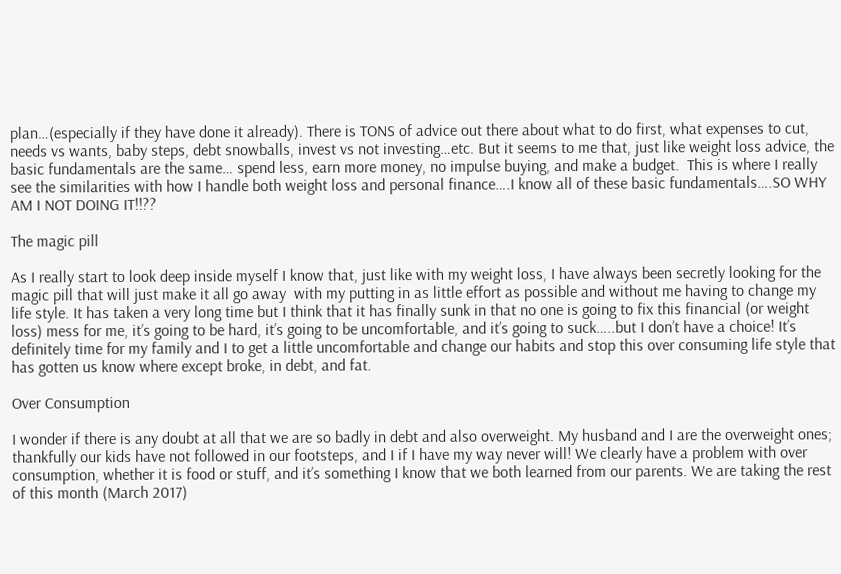plan…(especially if they have done it already). There is TONS of advice out there about what to do first, what expenses to cut, needs vs wants, baby steps, debt snowballs, invest vs not investing…etc. But it seems to me that, just like weight loss advice, the basic fundamentals are the same… spend less, earn more money, no impulse buying, and make a budget.  This is where I really see the similarities with how I handle both weight loss and personal finance….I know all of these basic fundamentals….SO WHY AM I NOT DOING IT!!??

The magic pill

As I really start to look deep inside myself I know that, just like with my weight loss, I have always been secretly looking for the magic pill that will just make it all go away  with my putting in as little effort as possible and without me having to change my life style. It has taken a very long time but I think that it has finally sunk in that no one is going to fix this financial (or weight loss) mess for me, it’s going to be hard, it’s going to be uncomfortable, and it’s going to suck…..but I don’t have a choice! It’s definitely time for my family and I to get a little uncomfortable and change our habits and stop this over consuming life style that has gotten us know where except broke, in debt, and fat.

Over Consumption

I wonder if there is any doubt at all that we are so badly in debt and also overweight. My husband and I are the overweight ones; thankfully our kids have not followed in our footsteps, and I if I have my way never will! We clearly have a problem with over consumption, whether it is food or stuff, and it’s something I know that we both learned from our parents. We are taking the rest of this month (March 2017)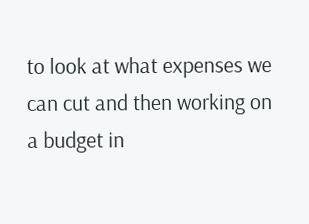to look at what expenses we can cut and then working on a budget in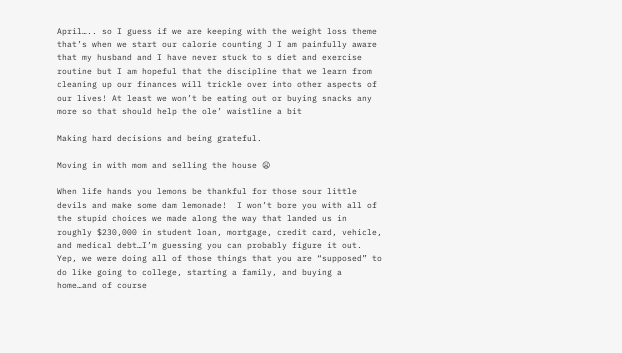April….. so I guess if we are keeping with the weight loss theme that’s when we start our calorie counting J I am painfully aware that my husband and I have never stuck to s diet and exercise routine but I am hopeful that the discipline that we learn from cleaning up our finances will trickle over into other aspects of our lives! At least we won’t be eating out or buying snacks any more so that should help the ole’ waistline a bit

Making hard decisions and being grateful.

Moving in with mom and selling the house 😦

When life hands you lemons be thankful for those sour little devils and make some dam lemonade!  I won’t bore you with all of the stupid choices we made along the way that landed us in roughly $230,000 in student loan, mortgage, credit card, vehicle, and medical debt…I’m guessing you can probably figure it out. Yep, we were doing all of those things that you are “supposed” to do like going to college, starting a family, and buying a home…and of course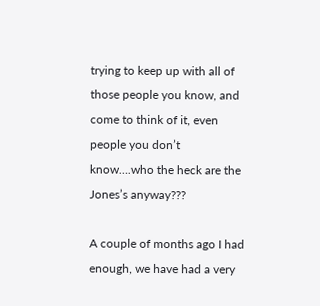trying to keep up with all of those people you know, and come to think of it, even people you don’t know….who the heck are the Jones’s anyway???

A couple of months ago I had enough, we have had a very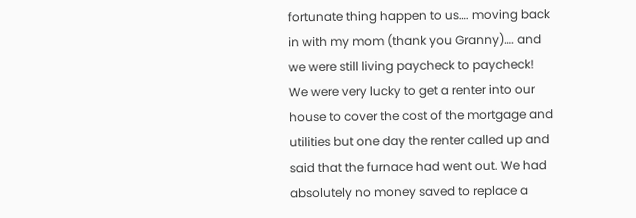fortunate thing happen to us…. moving back in with my mom (thank you Granny)…. and we were still living paycheck to paycheck! We were very lucky to get a renter into our house to cover the cost of the mortgage and utilities but one day the renter called up and said that the furnace had went out. We had absolutely no money saved to replace a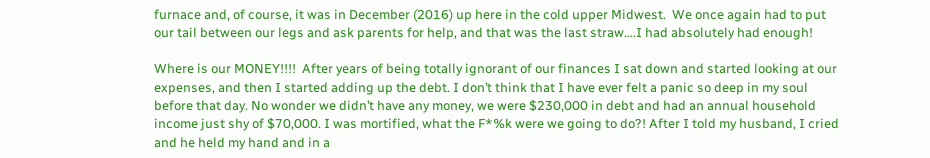furnace and, of course, it was in December (2016) up here in the cold upper Midwest.  We once again had to put our tail between our legs and ask parents for help, and that was the last straw….I had absolutely had enough!

Where is our MONEY!!!!  After years of being totally ignorant of our finances I sat down and started looking at our expenses, and then I started adding up the debt. I don’t think that I have ever felt a panic so deep in my soul before that day. No wonder we didn’t have any money, we were $230,000 in debt and had an annual household income just shy of $70,000. I was mortified, what the F*%k were we going to do?! After I told my husband, I cried and he held my hand and in a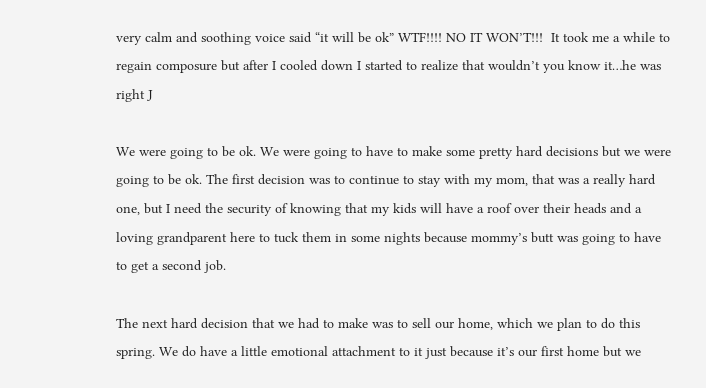very calm and soothing voice said “it will be ok” WTF!!!! NO IT WON’T!!!  It took me a while to regain composure but after I cooled down I started to realize that wouldn’t you know it…he was right J

We were going to be ok. We were going to have to make some pretty hard decisions but we were going to be ok. The first decision was to continue to stay with my mom, that was a really hard one, but I need the security of knowing that my kids will have a roof over their heads and a loving grandparent here to tuck them in some nights because mommy’s butt was going to have to get a second job.

The next hard decision that we had to make was to sell our home, which we plan to do this spring. We do have a little emotional attachment to it just because it’s our first home but we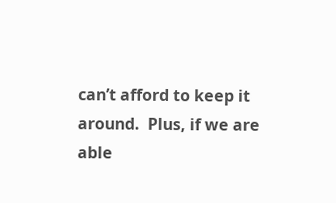can’t afford to keep it around.  Plus, if we are able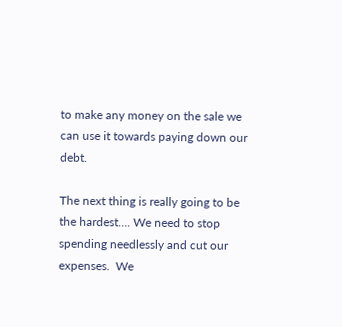to make any money on the sale we can use it towards paying down our debt.

The next thing is really going to be the hardest…. We need to stop spending needlessly and cut our expenses.  We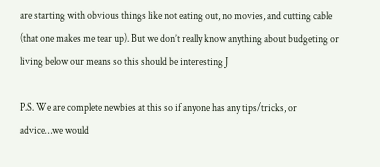are starting with obvious things like not eating out, no movies, and cutting cable (that one makes me tear up). But we don’t really know anything about budgeting or living below our means so this should be interesting J

P.S. We are complete newbies at this so if anyone has any tips/tricks, or advice…we would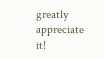greatly appreciate it!